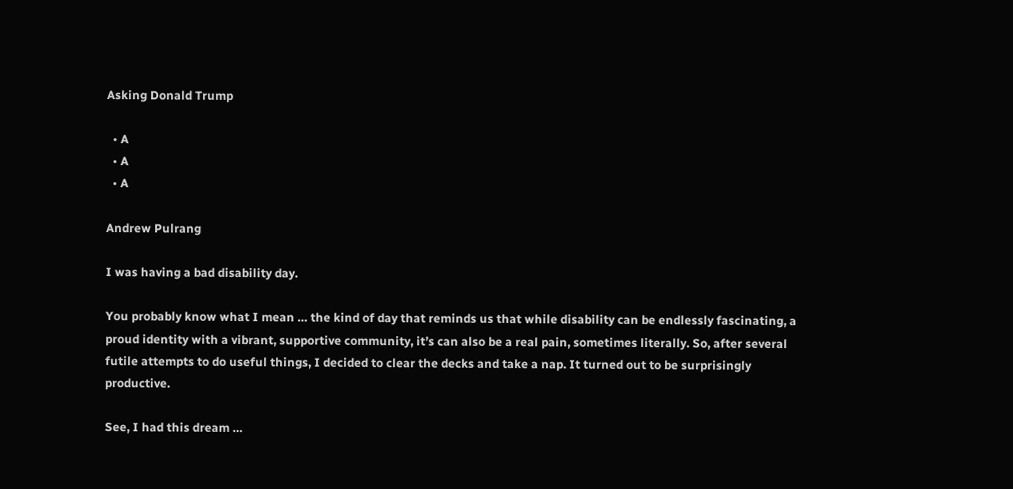Asking Donald Trump

  • A
  • A
  • A

Andrew Pulrang

I was having a bad disability day.

You probably know what I mean … the kind of day that reminds us that while disability can be endlessly fascinating, a proud identity with a vibrant, supportive community, it’s can also be a real pain, sometimes literally. So, after several futile attempts to do useful things, I decided to clear the decks and take a nap. It turned out to be surprisingly productive.

See, I had this dream …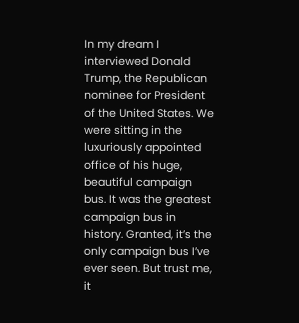In my dream I interviewed Donald Trump, the Republican nominee for President of the United States. We were sitting in the luxuriously appointed office of his huge, beautiful campaign bus. It was the greatest campaign bus in history. Granted, it’s the only campaign bus I’ve ever seen. But trust me, it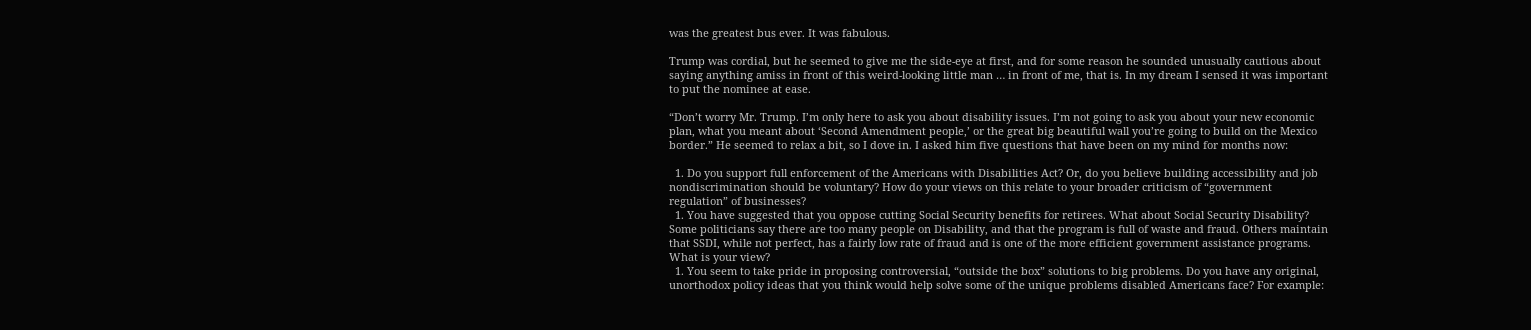was the greatest bus ever. It was fabulous.

Trump was cordial, but he seemed to give me the side-eye at first, and for some reason he sounded unusually cautious about saying anything amiss in front of this weird-looking little man … in front of me, that is. In my dream I sensed it was important to put the nominee at ease.

“Don’t worry Mr. Trump. I’m only here to ask you about disability issues. I’m not going to ask you about your new economic plan, what you meant about ‘Second Amendment people,’ or the great big beautiful wall you’re going to build on the Mexico border.” He seemed to relax a bit, so I dove in. I asked him five questions that have been on my mind for months now:

  1. Do you support full enforcement of the Americans with Disabilities Act? Or, do you believe building accessibility and job nondiscrimination should be voluntary? How do your views on this relate to your broader criticism of “government regulation” of businesses?
  1. You have suggested that you oppose cutting Social Security benefits for retirees. What about Social Security Disability? Some politicians say there are too many people on Disability, and that the program is full of waste and fraud. Others maintain that SSDI, while not perfect, has a fairly low rate of fraud and is one of the more efficient government assistance programs. What is your view?
  1. You seem to take pride in proposing controversial, “outside the box” solutions to big problems. Do you have any original, unorthodox policy ideas that you think would help solve some of the unique problems disabled Americans face? For example: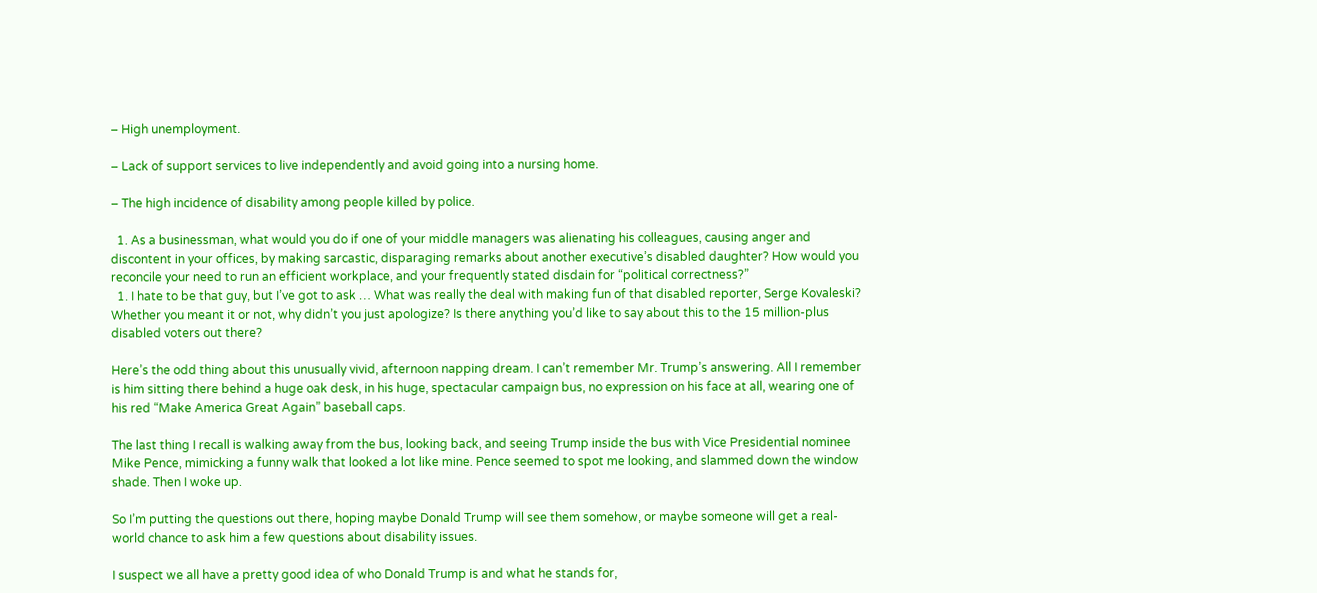– High unemployment.

– Lack of support services to live independently and avoid going into a nursing home.

– The high incidence of disability among people killed by police.

  1. As a businessman, what would you do if one of your middle managers was alienating his colleagues, causing anger and discontent in your offices, by making sarcastic, disparaging remarks about another executive’s disabled daughter? How would you reconcile your need to run an efficient workplace, and your frequently stated disdain for “political correctness?”
  1. I hate to be that guy, but I’ve got to ask … What was really the deal with making fun of that disabled reporter, Serge Kovaleski? Whether you meant it or not, why didn’t you just apologize? Is there anything you’d like to say about this to the 15 million-plus disabled voters out there?

Here’s the odd thing about this unusually vivid, afternoon napping dream. I can’t remember Mr. Trump’s answering. All I remember is him sitting there behind a huge oak desk, in his huge, spectacular campaign bus, no expression on his face at all, wearing one of his red “Make America Great Again” baseball caps.

The last thing I recall is walking away from the bus, looking back, and seeing Trump inside the bus with Vice Presidential nominee Mike Pence, mimicking a funny walk that looked a lot like mine. Pence seemed to spot me looking, and slammed down the window shade. Then I woke up.

So I’m putting the questions out there, hoping maybe Donald Trump will see them somehow, or maybe someone will get a real-world chance to ask him a few questions about disability issues.

I suspect we all have a pretty good idea of who Donald Trump is and what he stands for,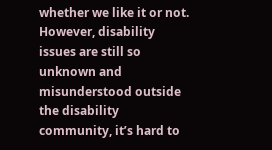whether we like it or not. However, disability issues are still so unknown and misunderstood outside the disability community, it’s hard to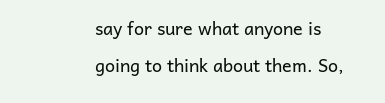say for sure what anyone is going to think about them. So,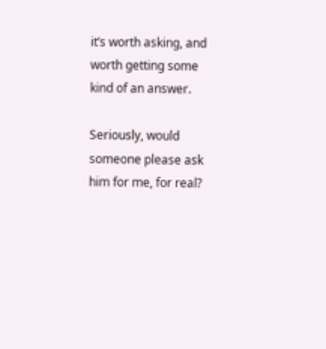it’s worth asking, and worth getting some kind of an answer.

Seriously, would someone please ask him for me, for real?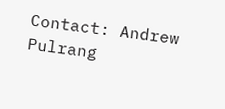Contact: Andrew Pulrang